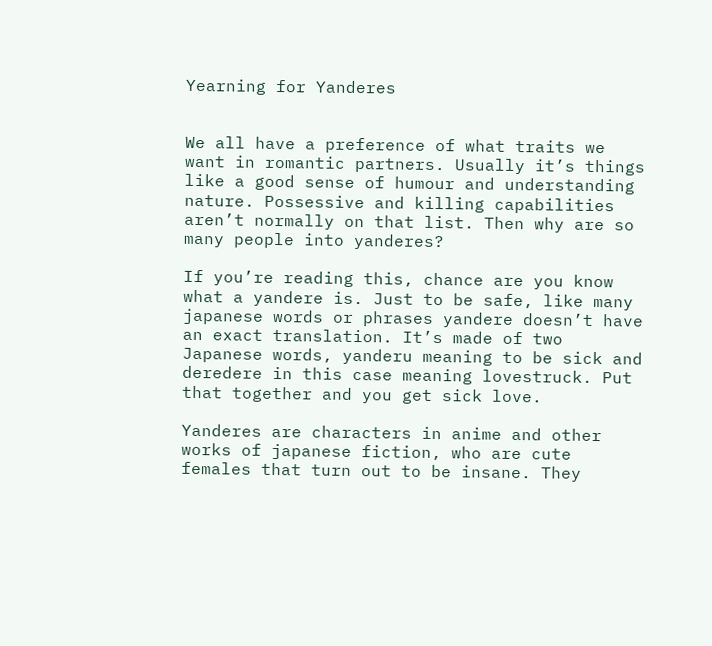Yearning for Yanderes


We all have a preference of what traits we want in romantic partners. Usually it’s things like a good sense of humour and understanding nature. Possessive and killing capabilities aren’t normally on that list. Then why are so many people into yanderes?

If you’re reading this, chance are you know what a yandere is. Just to be safe, like many japanese words or phrases yandere doesn’t have an exact translation. It’s made of two Japanese words, yanderu meaning to be sick and deredere in this case meaning lovestruck. Put that together and you get sick love.

Yanderes are characters in anime and other works of japanese fiction, who are cute females that turn out to be insane. They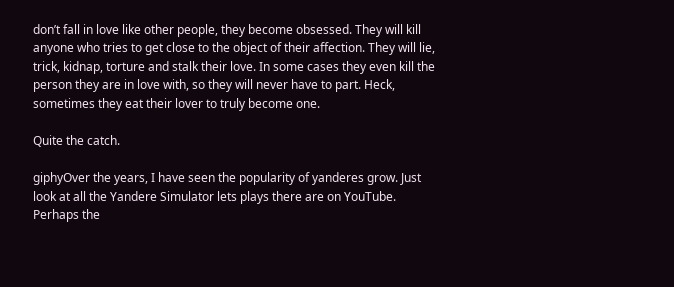don’t fall in love like other people, they become obsessed. They will kill anyone who tries to get close to the object of their affection. They will lie, trick, kidnap, torture and stalk their love. In some cases they even kill the person they are in love with, so they will never have to part. Heck, sometimes they eat their lover to truly become one.

Quite the catch.

giphyOver the years, I have seen the popularity of yanderes grow. Just look at all the Yandere Simulator lets plays there are on YouTube. Perhaps the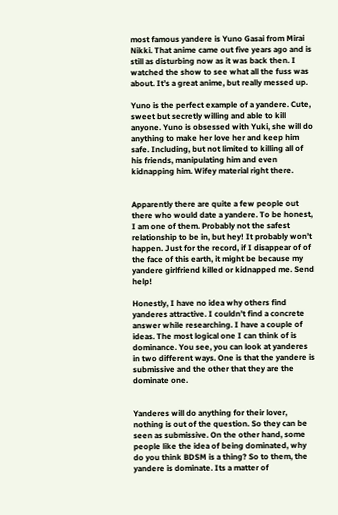most famous yandere is Yuno Gasai from Mirai Nikki. That anime came out five years ago and is still as disturbing now as it was back then. I watched the show to see what all the fuss was about. It’s a great anime, but really messed up.

Yuno is the perfect example of a yandere. Cute, sweet but secretly willing and able to kill anyone. Yuno is obsessed with Yuki, she will do anything to make her love her and keep him safe. Including, but not limited to killing all of his friends, manipulating him and even kidnapping him. Wifey material right there.


Apparently there are quite a few people out there who would date a yandere. To be honest, I am one of them. Probably not the safest relationship to be in, but hey! It probably won’t happen. Just for the record, if I disappear of of the face of this earth, it might be because my yandere girlfriend killed or kidnapped me. Send help!

Honestly, I have no idea why others find yanderes attractive. I couldn’t find a concrete answer while researching. I have a couple of ideas. The most logical one I can think of is dominance. You see, you can look at yanderes in two different ways. One is that the yandere is submissive and the other that they are the dominate one.


Yanderes will do anything for their lover, nothing is out of the question. So they can be seen as submissive. On the other hand, some people like the idea of being dominated, why do you think BDSM is a thing? So to them, the yandere is dominate. Its a matter of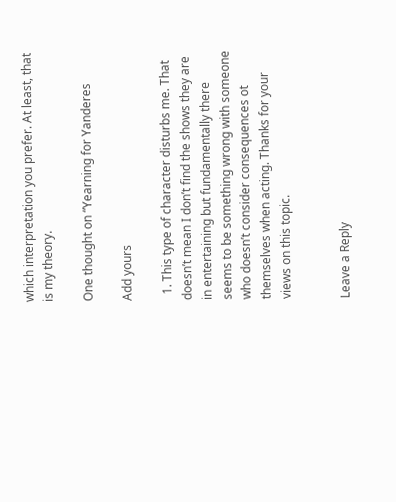which interpretation you prefer. At least, that is my theory.

One thought on “Yearning for Yanderes

Add yours

  1. This type of character disturbs me. That doesn’t mean I don’t find the shows they are in entertaining but fundamentally there seems to be something wrong with someone who doesn’t consider consequences ot themselves when acting. Thanks for your views on this topic.


Leave a Reply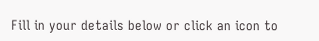Fill in your details below or click an icon to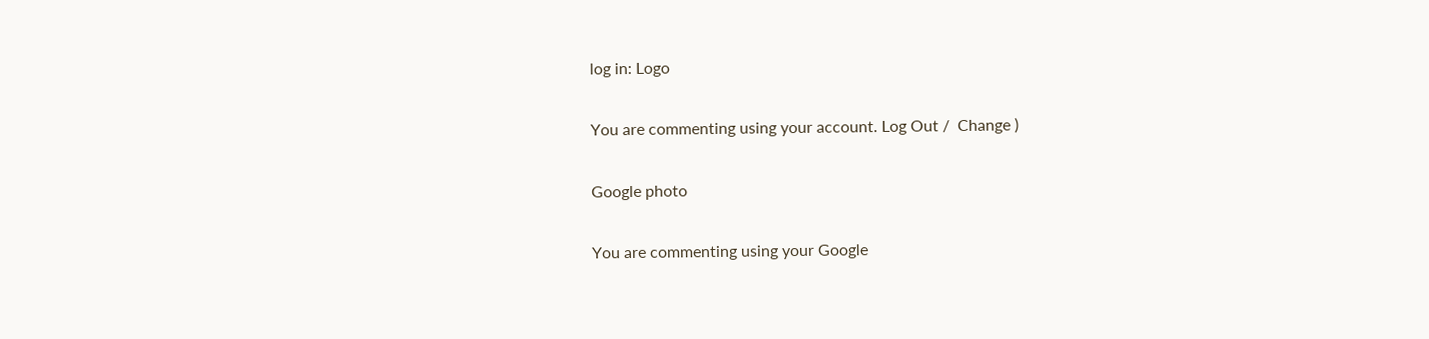log in: Logo

You are commenting using your account. Log Out /  Change )

Google photo

You are commenting using your Google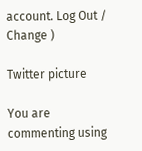account. Log Out /  Change )

Twitter picture

You are commenting using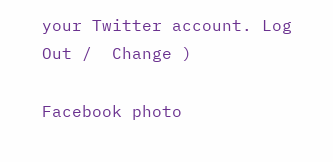your Twitter account. Log Out /  Change )

Facebook photo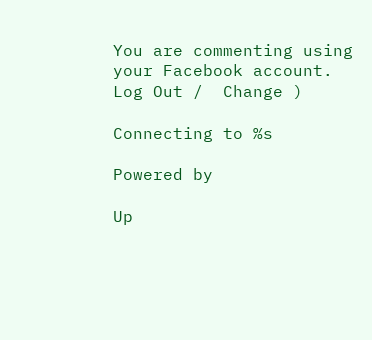You are commenting using your Facebook account. Log Out /  Change )

Connecting to %s

Powered by

Up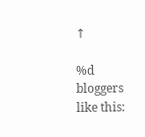↑

%d bloggers like this: